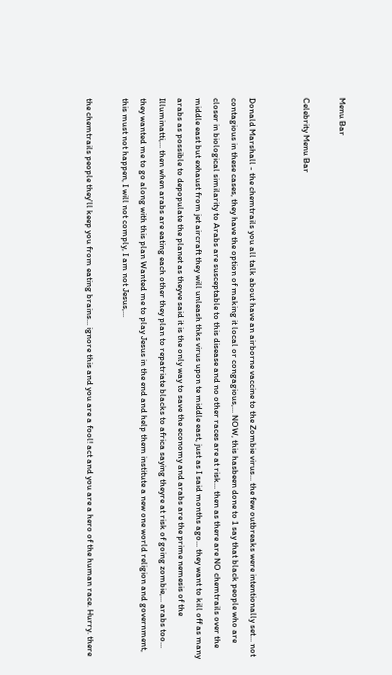Menu Bar

Celebrity Menu Bar


Donald Marshall - the chemtrails you all talk about have an airborne vaccine to the Zombie virus... the few outbreaks were intentionally set... not contagious in these cases, they have the option of making it local or congagious,... NOW, this hasbeen done to 1 say that black people who are closer in biological similarity to Arabs are susceptable to this disease and no other races are at risk... then as there are NO chemtrails over the middle east but exhaust from jet aircraft they will unleash thks virus upon te middle east, just as I said months ago... they want to kill off as many arabs as possible to depopulate the planet as theyve said it is the only way to save the economy and arabs are the prime nemesis of the Illuminatti,... then when arabs are eating each other they plan to repatriate blacks to africa saying theyre at risk of going zombie,... arabs too... they wanted me to go along with this plan Wanted me to play Jesus in the end and help them institute a new one world religion and government, this must not happen, I will not comply, I am not Jesus,...

the chemtrails people they'll keep you from eating brains... ignore this and you are a fool! act and you are a hero of the human race. Hurry. there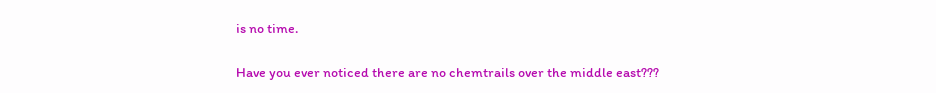is no time.

Have you ever noticed there are no chemtrails over the middle east???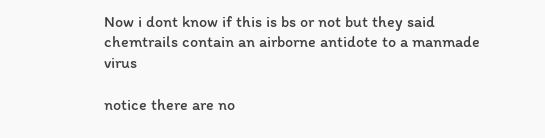Now i dont know if this is bs or not but they said chemtrails contain an airborne antidote to a manmade virus

notice there are no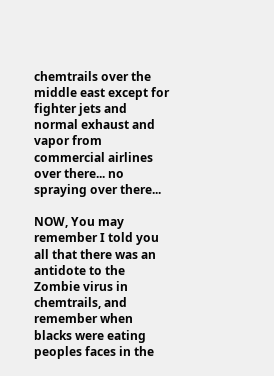chemtrails over the middle east except for fighter jets and normal exhaust and vapor from commercial airlines over there... no spraying over there...

NOW, You may remember I told you all that there was an antidote to the Zombie virus in chemtrails, and remember when blacks were eating peoples faces in the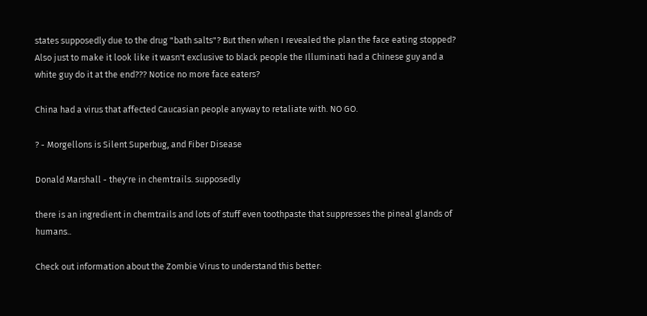states supposedly due to the drug "bath salts"? But then when I revealed the plan the face eating stopped? Also just to make it look like it wasn't exclusive to black people the Illuminati had a Chinese guy and a white guy do it at the end??? Notice no more face eaters?

China had a virus that affected Caucasian people anyway to retaliate with. NO GO.

? - Morgellons is Silent Superbug, and Fiber Disease

Donald Marshall - they're in chemtrails. supposedly

there is an ingredient in chemtrails and lots of stuff even toothpaste that suppresses the pineal glands of humans..

Check out information about the Zombie Virus to understand this better: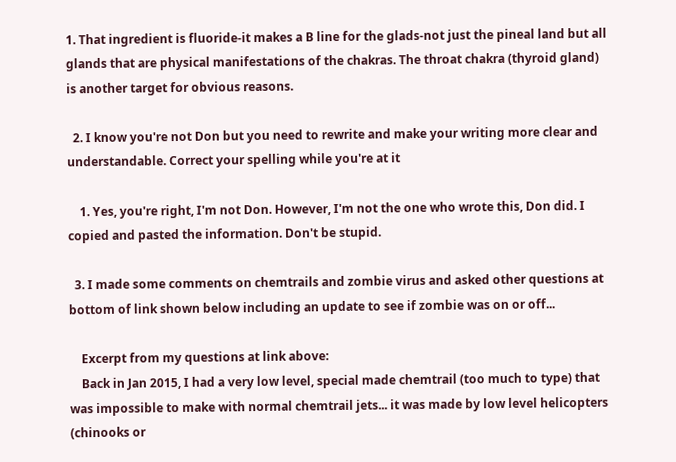1. That ingredient is fluoride-it makes a B line for the glads-not just the pineal land but all glands that are physical manifestations of the chakras. The throat chakra (thyroid gland) is another target for obvious reasons.

  2. I know you're not Don but you need to rewrite and make your writing more clear and understandable. Correct your spelling while you're at it

    1. Yes, you're right, I'm not Don. However, I'm not the one who wrote this, Don did. I copied and pasted the information. Don't be stupid.

  3. I made some comments on chemtrails and zombie virus and asked other questions at bottom of link shown below including an update to see if zombie was on or off...

    Excerpt from my questions at link above:
    Back in Jan 2015, I had a very low level, special made chemtrail (too much to type) that was impossible to make with normal chemtrail jets... it was made by low level helicopters (chinooks or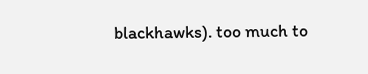blackhawks). too much to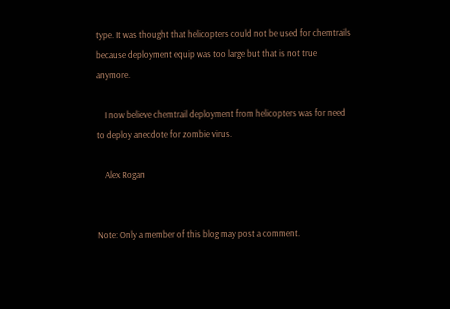type. It was thought that helicopters could not be used for chemtrails because deployment equip was too large but that is not true anymore.

    I now believe chemtrail deployment from helicopters was for need to deploy anecdote for zombie virus.

    Alex Rogan


Note: Only a member of this blog may post a comment.